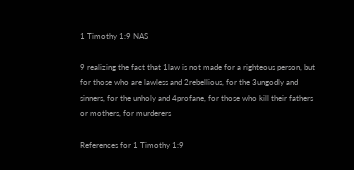1 Timothy 1:9 NAS

9 realizing the fact that 1law is not made for a righteous person, but for those who are lawless and 2rebellious, for the 3ungodly and sinners, for the unholy and 4profane, for those who kill their fathers or mothers, for murderers

References for 1 Timothy 1:9